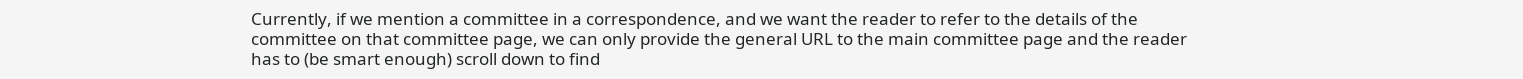Currently, if we mention a committee in a correspondence, and we want the reader to refer to the details of the committee on that committee page, we can only provide the general URL to the main committee page and the reader has to (be smart enough) scroll down to find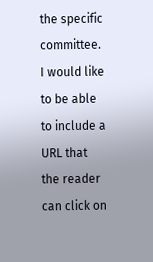the specific committee.
I would like to be able to include a URL that the reader can click on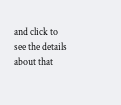and click to see the details about that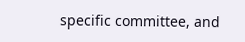specific committee, and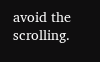avoid the scrolling.